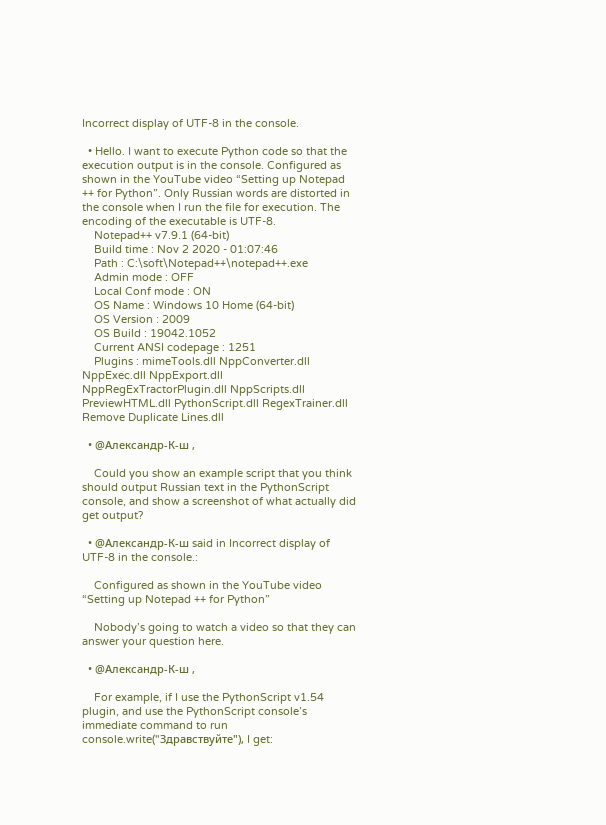Incorrect display of UTF-8 in the console.

  • Hello. I want to execute Python code so that the execution output is in the console. Configured as shown in the YouTube video “Setting up Notepad ++ for Python”. Only Russian words are distorted in the console when I run the file for execution. The encoding of the executable is UTF-8.
    Notepad++ v7.9.1 (64-bit)
    Build time : Nov 2 2020 - 01:07:46
    Path : C:\soft\Notepad++\notepad++.exe
    Admin mode : OFF
    Local Conf mode : ON
    OS Name : Windows 10 Home (64-bit)
    OS Version : 2009
    OS Build : 19042.1052
    Current ANSI codepage : 1251
    Plugins : mimeTools.dll NppConverter.dll NppExec.dll NppExport.dll NppRegExTractorPlugin.dll NppScripts.dll PreviewHTML.dll PythonScript.dll RegexTrainer.dll Remove Duplicate Lines.dll

  • @Александр-К-ш ,

    Could you show an example script that you think should output Russian text in the PythonScript console, and show a screenshot of what actually did get output?

  • @Александр-К-ш said in Incorrect display of UTF-8 in the console.:

    Configured as shown in the YouTube video “Setting up Notepad ++ for Python”

    Nobody’s going to watch a video so that they can answer your question here.

  • @Александр-К-ш ,

    For example, if I use the PythonScript v1.54 plugin, and use the PythonScript console’s immediate command to run console.write("Здравствуйте"), I get: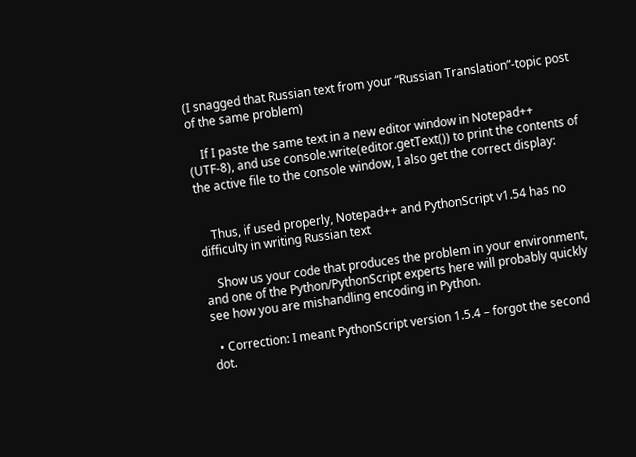(I snagged that Russian text from your “Russian Translation”-topic post of the same problem)

    If I paste the same text in a new editor window in Notepad++ (UTF-8), and use console.write(editor.getText()) to print the contents of the active file to the console window, I also get the correct display:


    Thus, if used properly, Notepad++ and PythonScript v1.54 has no difficulty in writing Russian text

    Show us your code that produces the problem in your environment, and one of the Python/PythonScript experts here will probably quickly see how you are mishandling encoding in Python.

  • Correction: I meant PythonScript version 1.5.4 – forgot the second dot.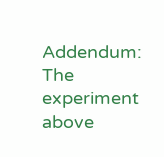Addendum: The experiment above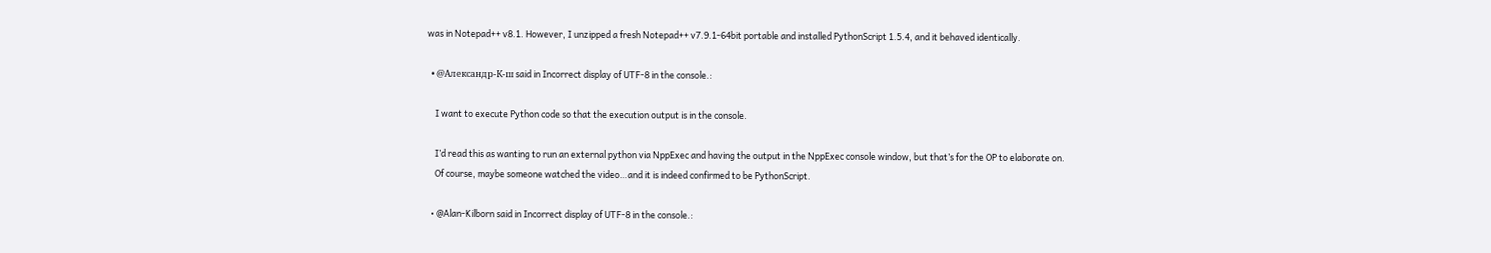was in Notepad++ v8.1. However, I unzipped a fresh Notepad++ v7.9.1-64bit portable and installed PythonScript 1.5.4, and it behaved identically.

  • @Александр-К-ш said in Incorrect display of UTF-8 in the console.:

    I want to execute Python code so that the execution output is in the console.

    I’d read this as wanting to run an external python via NppExec and having the output in the NppExec console window, but that’s for the OP to elaborate on.
    Of course, maybe someone watched the video…and it is indeed confirmed to be PythonScript.

  • @Alan-Kilborn said in Incorrect display of UTF-8 in the console.: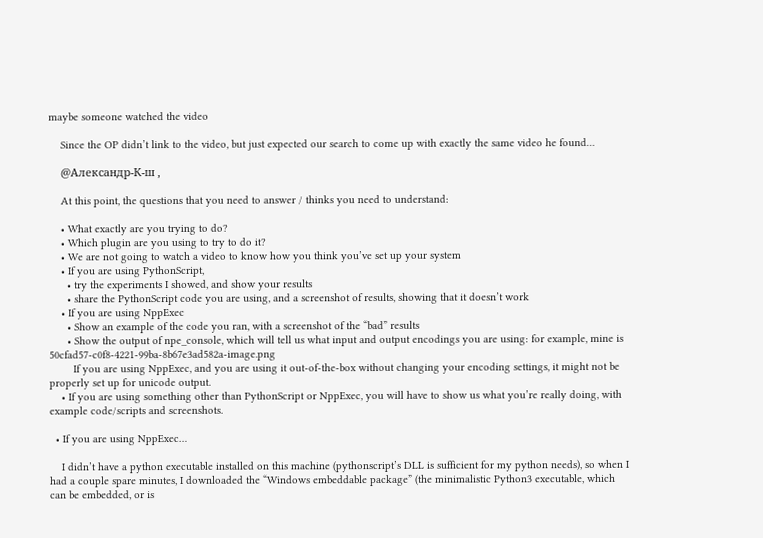maybe someone watched the video

    Since the OP didn’t link to the video, but just expected our search to come up with exactly the same video he found…

    @Александр-К-ш ,

    At this point, the questions that you need to answer / thinks you need to understand:

    • What exactly are you trying to do?
    • Which plugin are you using to try to do it?
    • We are not going to watch a video to know how you think you’ve set up your system
    • If you are using PythonScript,
      • try the experiments I showed, and show your results
      • share the PythonScript code you are using, and a screenshot of results, showing that it doesn’t work
    • If you are using NppExec
      • Show an example of the code you ran, with a screenshot of the “bad” results
      • Show the output of npe_console, which will tell us what input and output encodings you are using: for example, mine is 50cfad57-c0f8-4221-99ba-8b67e3ad582a-image.png
        If you are using NppExec, and you are using it out-of-the-box without changing your encoding settings, it might not be properly set up for unicode output.
    • If you are using something other than PythonScript or NppExec, you will have to show us what you’re really doing, with example code/scripts and screenshots.

  • If you are using NppExec…

    I didn’t have a python executable installed on this machine (pythonscript’s DLL is sufficient for my python needs), so when I had a couple spare minutes, I downloaded the “Windows embeddable package” (the minimalistic Python3 executable, which can be embedded, or is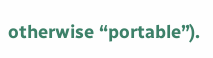otherwise “portable”).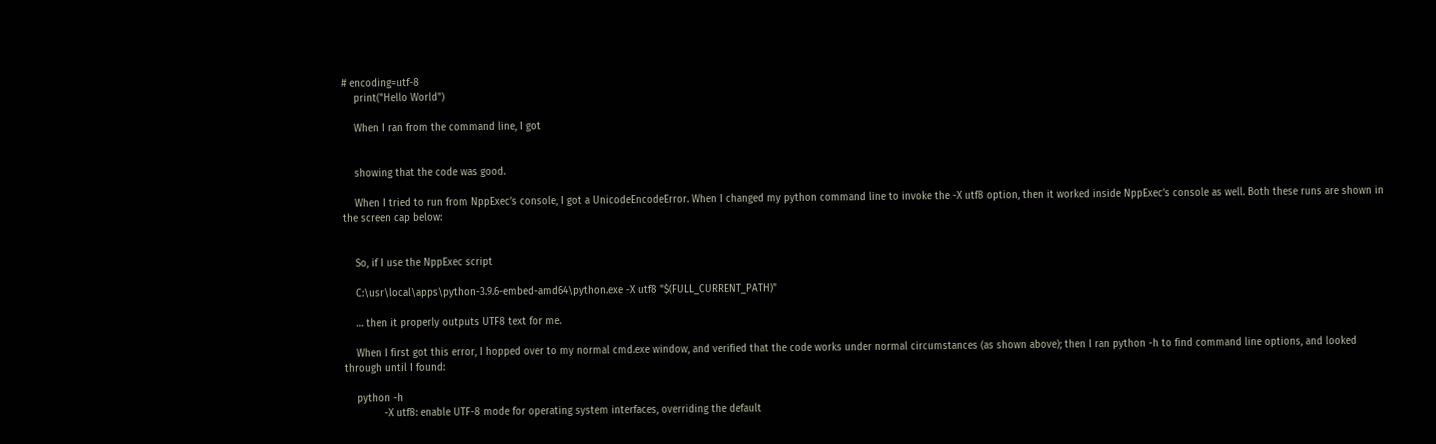# encoding=utf-8
    print("Hello World")

    When I ran from the command line, I got


    showing that the code was good.

    When I tried to run from NppExec’s console, I got a UnicodeEncodeError. When I changed my python command line to invoke the -X utf8 option, then it worked inside NppExec’s console as well. Both these runs are shown in the screen cap below:


    So, if I use the NppExec script

    C:\usr\local\apps\python-3.9.6-embed-amd64\python.exe -X utf8 "$(FULL_CURRENT_PATH)"

    … then it properly outputs UTF8 text for me.

    When I first got this error, I hopped over to my normal cmd.exe window, and verified that the code works under normal circumstances (as shown above); then I ran python -h to find command line options, and looked through until I found:

    python -h
             -X utf8: enable UTF-8 mode for operating system interfaces, overriding the default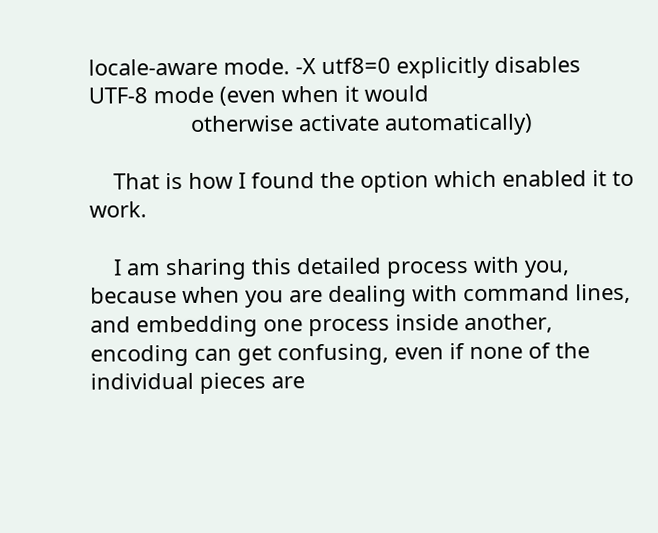locale-aware mode. -X utf8=0 explicitly disables UTF-8 mode (even when it would
                 otherwise activate automatically)

    That is how I found the option which enabled it to work.

    I am sharing this detailed process with you, because when you are dealing with command lines, and embedding one process inside another, encoding can get confusing, even if none of the individual pieces are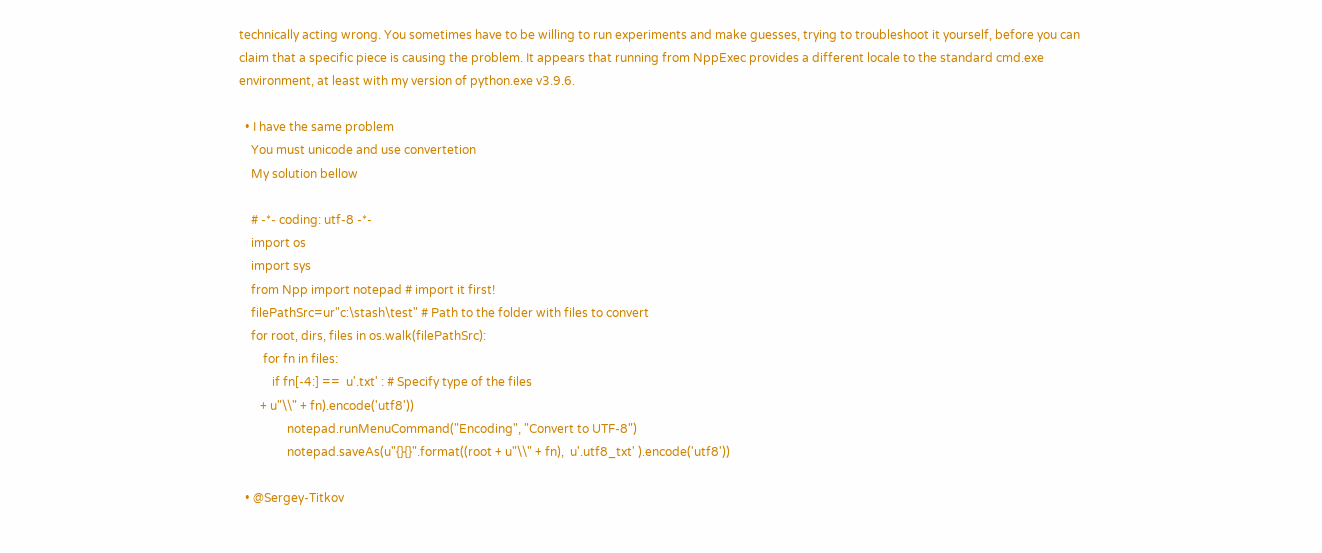technically acting wrong. You sometimes have to be willing to run experiments and make guesses, trying to troubleshoot it yourself, before you can claim that a specific piece is causing the problem. It appears that running from NppExec provides a different locale to the standard cmd.exe environment, at least with my version of python.exe v3.9.6.

  • I have the same problem
    You must unicode and use convertetion
    My solution bellow

    # -*- coding: utf-8 -*-
    import os
    import sys
    from Npp import notepad # import it first!
    filePathSrc=ur"c:\stash\test" # Path to the folder with files to convert
    for root, dirs, files in os.walk(filePathSrc):
        for fn in files:
           if fn[-4:] ==  u'.txt' : # Specify type of the files
       + u"\\" + fn).encode('utf8'))
                notepad.runMenuCommand("Encoding", "Convert to UTF-8")
                notepad.saveAs(u"{}{}".format((root + u"\\" + fn),  u'.utf8_txt' ).encode('utf8'))

  • @Sergey-Titkov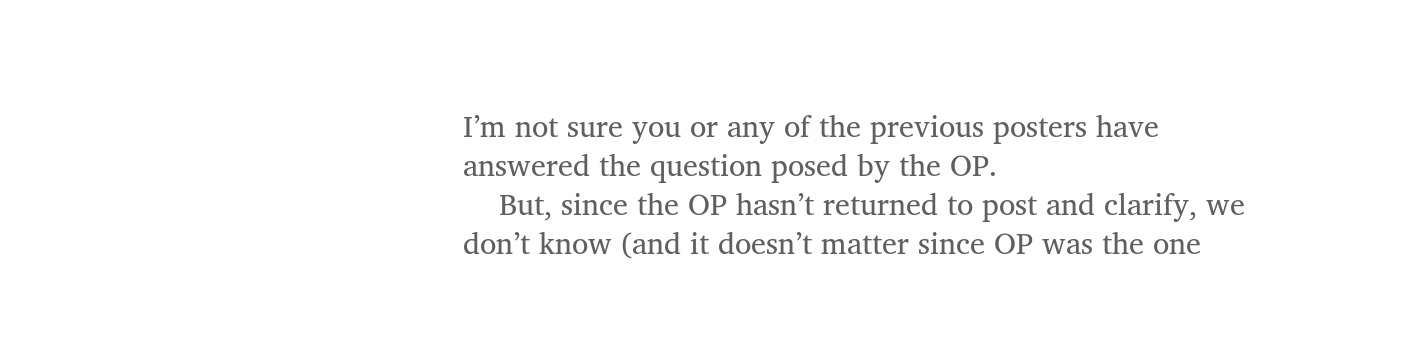I’m not sure you or any of the previous posters have answered the question posed by the OP.
    But, since the OP hasn’t returned to post and clarify, we don’t know (and it doesn’t matter since OP was the one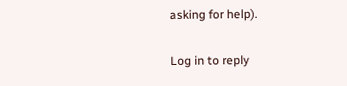asking for help).

Log in to reply